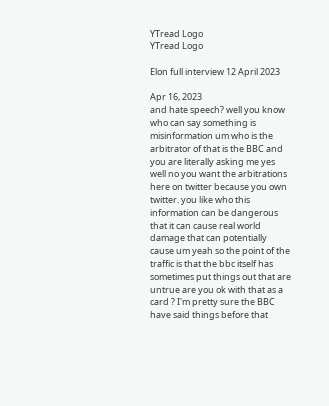YTread Logo
YTread Logo

Elon full interview 12 April 2023

Apr 16, 2023
and hate speech? well you know who can say something is misinformation um who is the arbitrator of that is the BBC and you are literally asking me yes well no you want the arbitrations here on twitter because you own twitter. you like who this information can be dangerous that it can cause real world damage that can potentially cause um yeah so the point of the traffic is that the bbc itself has sometimes put things out that are untrue are you ok with that as a card ? I'm pretty sure the BBC have said things before that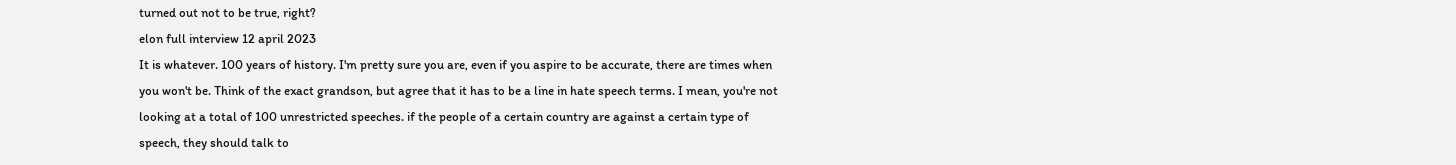turned out not to be true, right?
elon full interview 12 april 2023
It is whatever. 100 years of history. I'm pretty sure you are, even if you aspire to be accurate, there are times when you won't be. Think of the exact grandson, but agree that it has to be a line in hate speech terms. I mean, you're not looking at a total of 100 unrestricted speeches. if the people of a certain country are against a certain type of speech, they should talk to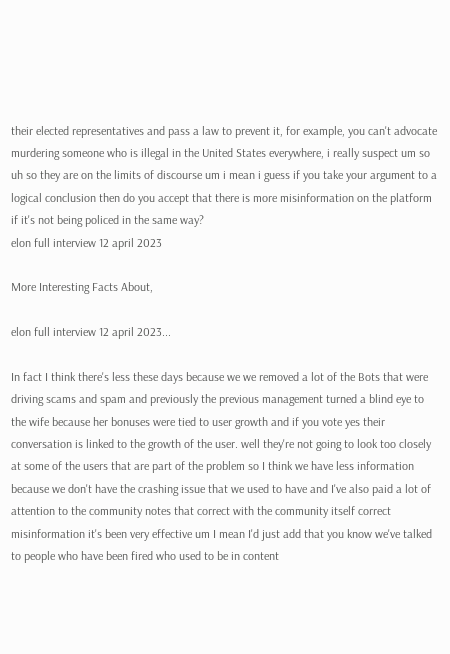their elected representatives and pass a law to prevent it, for example, you can't advocate murdering someone who is illegal in the United States everywhere, i really suspect um so uh so they are on the limits of discourse um i mean i guess if you take your argument to a logical conclusion then do you accept that there is more misinformation on the platform if it's not being policed in the same way?
elon full interview 12 april 2023

More Interesting Facts About,

elon full interview 12 april 2023...

In fact I think there's less these days because we we removed a lot of the Bots that were driving scams and spam and previously the previous management turned a blind eye to the wife because her bonuses were tied to user growth and if you vote yes their conversation is linked to the growth of the user. well they're not going to look too closely at some of the users that are part of the problem so I think we have less information because we don't have the crashing issue that we used to have and I've also paid a lot of attention to the community notes that correct with the community itself correct misinformation it's been very effective um I mean I'd just add that you know we've talked to people who have been fired who used to be in content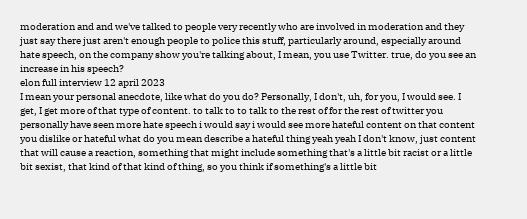moderation and and we've talked to people very recently who are involved in moderation and they just say there just aren't enough people to police this stuff, particularly around, especially around hate speech, on the company show you're talking about, I mean, you use Twitter. true, do you see an increase in his speech?
elon full interview 12 april 2023
I mean your personal anecdote, like what do you do? Personally, I don't, uh, for you, I would see. I get, I get more of that type of content. to talk to to talk to the rest of for the rest of twitter you personally have seen more hate speech i would say i would see more hateful content on that content you dislike or hateful what do you mean describe a hateful thing yeah yeah I don't know, just content that will cause a reaction, something that might include something that's a little bit racist or a little bit sexist, that kind of that kind of thing, so you think if something's a little bit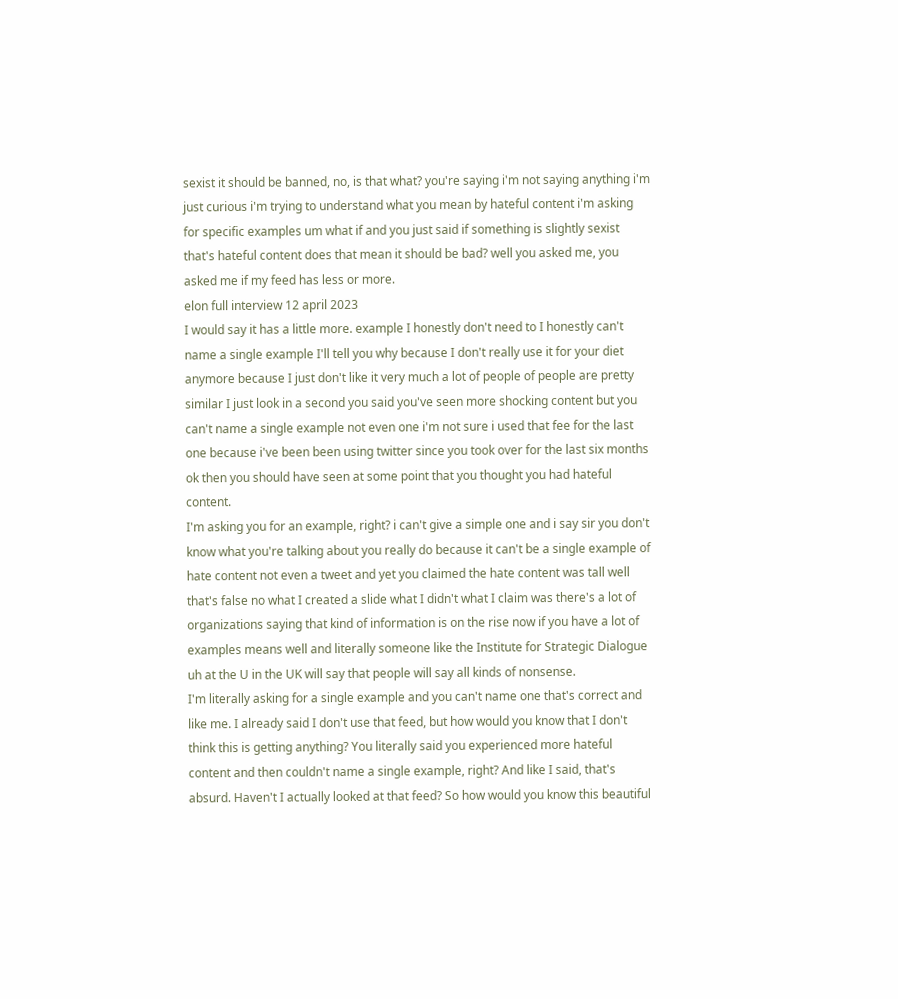sexist it should be banned, no, is that what? you're saying i'm not saying anything i'm just curious i'm trying to understand what you mean by hateful content i'm asking for specific examples um what if and you just said if something is slightly sexist that's hateful content does that mean it should be bad? well you asked me, you asked me if my feed has less or more.
elon full interview 12 april 2023
I would say it has a little more. example I honestly don't need to I honestly can't name a single example I'll tell you why because I don't really use it for your diet anymore because I just don't like it very much a lot of people of people are pretty similar I just look in a second you said you've seen more shocking content but you can't name a single example not even one i'm not sure i used that fee for the last one because i've been been using twitter since you took over for the last six months ok then you should have seen at some point that you thought you had hateful content.
I'm asking you for an example, right? i can't give a simple one and i say sir you don't know what you're talking about you really do because it can't be a single example of hate content not even a tweet and yet you claimed the hate content was tall well that's false no what I created a slide what I didn't what I claim was there's a lot of organizations saying that kind of information is on the rise now if you have a lot of examples means well and literally someone like the Institute for Strategic Dialogue uh at the U in the UK will say that people will say all kinds of nonsense.
I'm literally asking for a single example and you can't name one that's correct and like me. I already said I don't use that feed, but how would you know that I don't think this is getting anything? You literally said you experienced more hateful content and then couldn't name a single example, right? And like I said, that's absurd. Haven't I actually looked at that feed? So how would you know this beautiful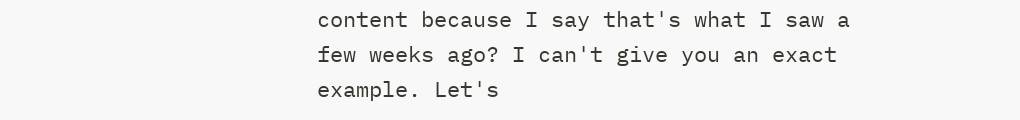content because I say that's what I saw a few weeks ago? I can't give you an exact example. Let's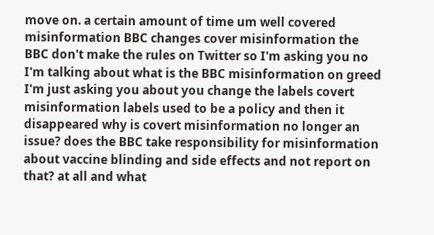move on. a certain amount of time um well covered misinformation BBC changes cover misinformation the BBC don't make the rules on Twitter so I'm asking you no I'm talking about what is the BBC misinformation on greed I'm just asking you about you change the labels covert misinformation labels used to be a policy and then it disappeared why is covert misinformation no longer an issue? does the BBC take responsibility for misinformation about vaccine blinding and side effects and not report on that? at all and what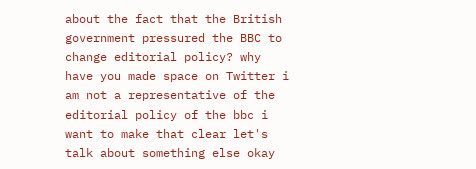about the fact that the British government pressured the BBC to change editorial policy? why have you made space on Twitter i am not a representative of the editorial policy of the bbc i want to make that clear let's talk about something else okay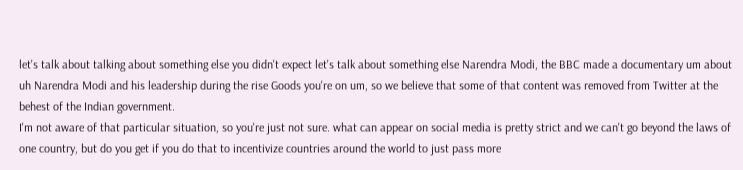let's talk about talking about something else you didn't expect let's talk about something else Narendra Modi, the BBC made a documentary um about uh Narendra Modi and his leadership during the rise Goods you're on um, so we believe that some of that content was removed from Twitter at the behest of the Indian government.
I'm not aware of that particular situation, so you're just not sure. what can appear on social media is pretty strict and we can't go beyond the laws of one country, but do you get if you do that to incentivize countries around the world to just pass more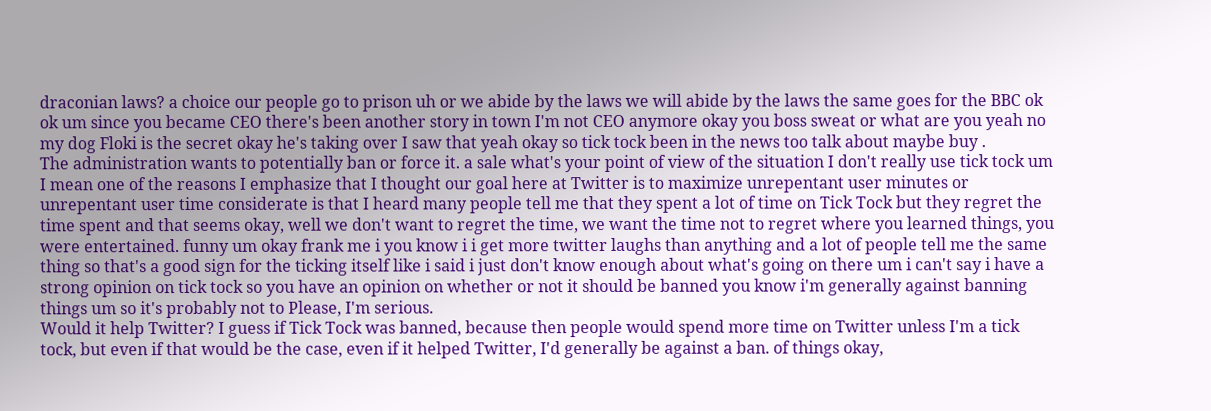draconian laws? a choice our people go to prison uh or we abide by the laws we will abide by the laws the same goes for the BBC ok ok um since you became CEO there's been another story in town I'm not CEO anymore okay you boss sweat or what are you yeah no my dog Floki is the secret okay he's taking over I saw that yeah okay so tick tock been in the news too talk about maybe buy .
The administration wants to potentially ban or force it. a sale what's your point of view of the situation I don't really use tick tock um I mean one of the reasons I emphasize that I thought our goal here at Twitter is to maximize unrepentant user minutes or unrepentant user time considerate is that I heard many people tell me that they spent a lot of time on Tick Tock but they regret the time spent and that seems okay, well we don't want to regret the time, we want the time not to regret where you learned things, you were entertained. funny um okay frank me i you know i i get more twitter laughs than anything and a lot of people tell me the same thing so that's a good sign for the ticking itself like i said i just don't know enough about what's going on there um i can't say i have a strong opinion on tick tock so you have an opinion on whether or not it should be banned you know i'm generally against banning things um so it's probably not to Please, I'm serious.
Would it help Twitter? I guess if Tick Tock was banned, because then people would spend more time on Twitter unless I'm a tick tock, but even if that would be the case, even if it helped Twitter, I'd generally be against a ban. of things okay,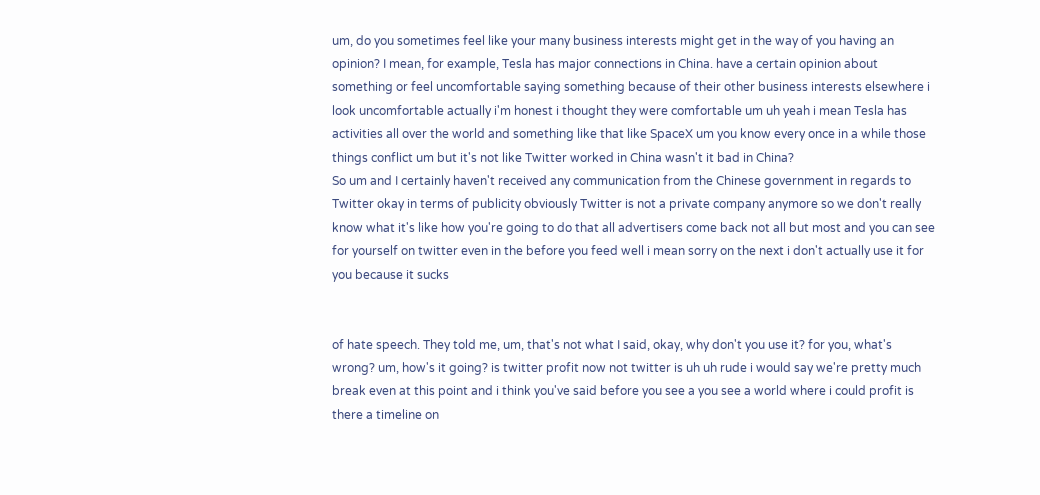um, do you sometimes feel like your many business interests might get in the way of you having an opinion? I mean, for example, Tesla has major connections in China. have a certain opinion about something or feel uncomfortable saying something because of their other business interests elsewhere i look uncomfortable actually i'm honest i thought they were comfortable um uh yeah i mean Tesla has activities all over the world and something like that like SpaceX um you know every once in a while those things conflict um but it's not like Twitter worked in China wasn't it bad in China?
So um and I certainly haven't received any communication from the Chinese government in regards to Twitter okay in terms of publicity obviously Twitter is not a private company anymore so we don't really know what it's like how you're going to do that all advertisers come back not all but most and you can see for yourself on twitter even in the before you feed well i mean sorry on the next i don't actually use it for you because it sucks


of hate speech. They told me, um, that's not what I said, okay, why don't you use it? for you, what's wrong? um, how's it going? is twitter profit now not twitter is uh uh rude i would say we're pretty much break even at this point and i think you've said before you see a you see a world where i could profit is there a timeline on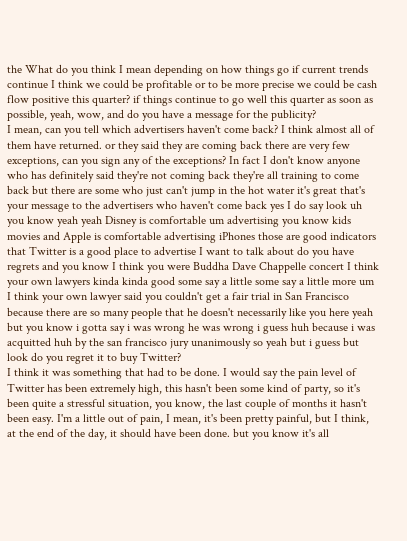the What do you think I mean depending on how things go if current trends continue I think we could be profitable or to be more precise we could be cash flow positive this quarter? if things continue to go well this quarter as soon as possible, yeah, wow, and do you have a message for the publicity?
I mean, can you tell which advertisers haven't come back? I think almost all of them have returned. or they said they are coming back there are very few exceptions, can you sign any of the exceptions? In fact I don't know anyone who has definitely said they're not coming back they're all training to come back but there are some who just can't jump in the hot water it's great that's your message to the advertisers who haven't come back yes I do say look uh you know yeah yeah Disney is comfortable um advertising you know kids movies and Apple is comfortable advertising iPhones those are good indicators that Twitter is a good place to advertise I want to talk about do you have regrets and you know I think you were Buddha Dave Chappelle concert I think your own lawyers kinda kinda good some say a little some say a little more um I think your own lawyer said you couldn't get a fair trial in San Francisco because there are so many people that he doesn't necessarily like you here yeah but you know i gotta say i was wrong he was wrong i guess huh because i was acquitted huh by the san francisco jury unanimously so yeah but i guess but look do you regret it to buy Twitter?
I think it was something that had to be done. I would say the pain level of Twitter has been extremely high, this hasn't been some kind of party, so it's been quite a stressful situation, you know, the last couple of months it hasn't been easy. I'm a little out of pain, I mean, it's been pretty painful, but I think, at the end of the day, it should have been done. but you know it's all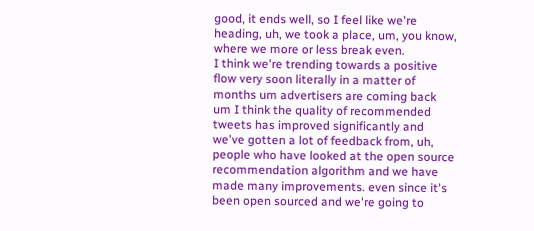good, it ends well, so I feel like we're heading, uh, we took a place, um, you know, where we more or less break even.
I think we're trending towards a positive flow very soon literally in a matter of months um advertisers are coming back um I think the quality of recommended tweets has improved significantly and we've gotten a lot of feedback from, uh, people who have looked at the open source recommendation algorithm and we have made many improvements. even since it's been open sourced and we're going to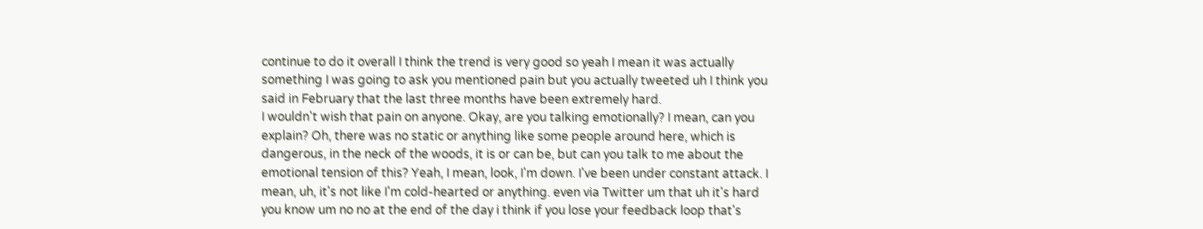continue to do it overall I think the trend is very good so yeah I mean it was actually something I was going to ask you mentioned pain but you actually tweeted uh I think you said in February that the last three months have been extremely hard.
I wouldn't wish that pain on anyone. Okay, are you talking emotionally? I mean, can you explain? Oh, there was no static or anything like some people around here, which is dangerous, in the neck of the woods, it is or can be, but can you talk to me about the emotional tension of this? Yeah, I mean, look, I'm down. I've been under constant attack. I mean, uh, it's not like I'm cold-hearted or anything. even via Twitter um that uh it's hard you know um no no at the end of the day i think if you lose your feedback loop that's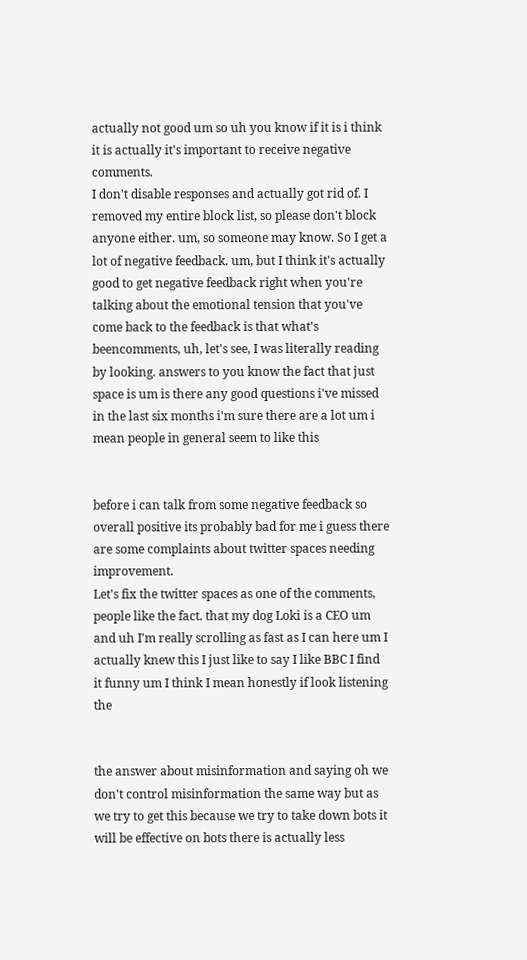actually not good um so uh you know if it is i think it is actually it's important to receive negative comments.
I don't disable responses and actually got rid of. I removed my entire block list, so please don't block anyone either. um, so someone may know. So I get a lot of negative feedback. um, but I think it's actually good to get negative feedback right when you're talking about the emotional tension that you've come back to the feedback is that what's beencomments, uh, let's see, I was literally reading by looking. answers to you know the fact that just space is um is there any good questions i've missed in the last six months i'm sure there are a lot um i mean people in general seem to like this


before i can talk from some negative feedback so overall positive its probably bad for me i guess there are some complaints about twitter spaces needing improvement.
Let's fix the twitter spaces as one of the comments, people like the fact. that my dog Loki is a CEO um and uh I'm really scrolling as fast as I can here um I actually knew this I just like to say I like BBC I find it funny um I think I mean honestly if look listening the


the answer about misinformation and saying oh we don't control misinformation the same way but as we try to get this because we try to take down bots it will be effective on bots there is actually less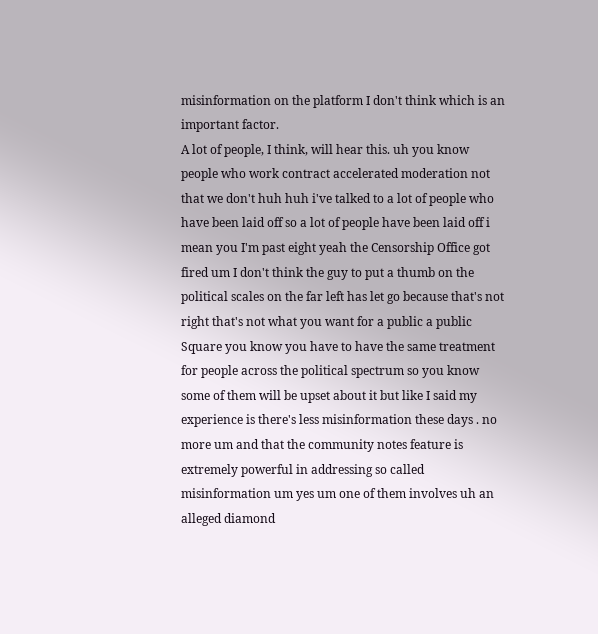misinformation on the platform I don't think which is an important factor.
A lot of people, I think, will hear this. uh you know people who work contract accelerated moderation not that we don't huh huh i've talked to a lot of people who have been laid off so a lot of people have been laid off i mean you I'm past eight yeah the Censorship Office got fired um I don't think the guy to put a thumb on the political scales on the far left has let go because that's not right that's not what you want for a public a public Square you know you have to have the same treatment for people across the political spectrum so you know some of them will be upset about it but like I said my experience is there's less misinformation these days . no more um and that the community notes feature is extremely powerful in addressing so called misinformation um yes um one of them involves uh an alleged diamond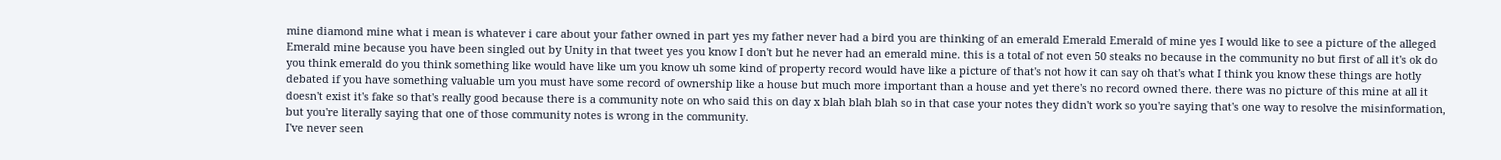mine diamond mine what i mean is whatever i care about your father owned in part yes my father never had a bird you are thinking of an emerald Emerald Emerald of mine yes I would like to see a picture of the alleged Emerald mine because you have been singled out by Unity in that tweet yes you know I don't but he never had an emerald mine. this is a total of not even 50 steaks no because in the community no but first of all it's ok do you think emerald do you think something like would have like um you know uh some kind of property record would have like a picture of that's not how it can say oh that's what I think you know these things are hotly debated if you have something valuable um you must have some record of ownership like a house but much more important than a house and yet there's no record owned there. there was no picture of this mine at all it doesn't exist it's fake so that's really good because there is a community note on who said this on day x blah blah blah so in that case your notes they didn't work so you're saying that's one way to resolve the misinformation, but you're literally saying that one of those community notes is wrong in the community.
I've never seen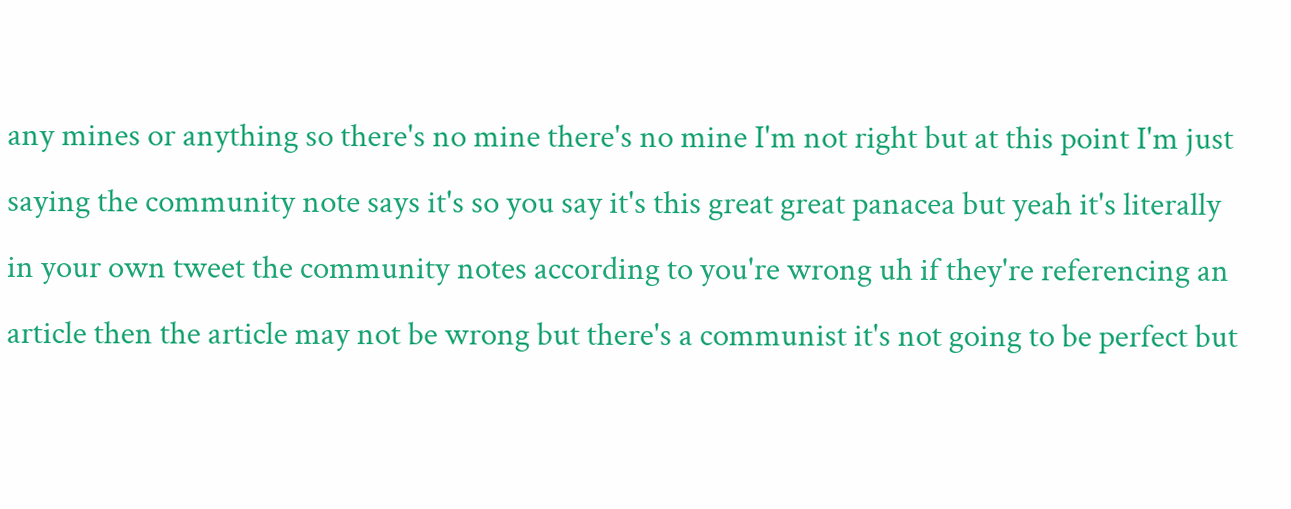any mines or anything so there's no mine there's no mine I'm not right but at this point I'm just saying the community note says it's so you say it's this great great panacea but yeah it's literally in your own tweet the community notes according to you're wrong uh if they're referencing an article then the article may not be wrong but there's a communist it's not going to be perfect but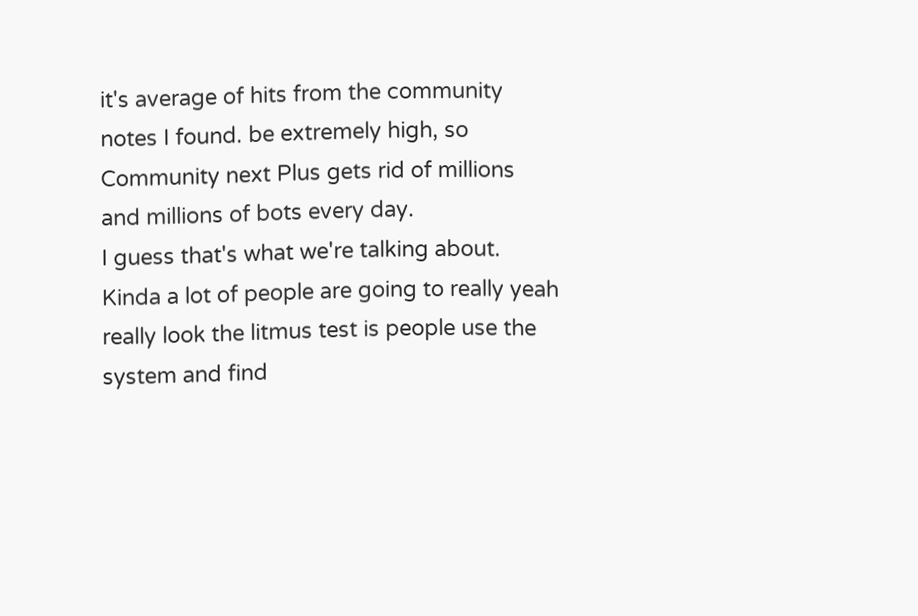it's average of hits from the community notes I found. be extremely high, so Community next Plus gets rid of millions and millions of bots every day.
I guess that's what we're talking about. Kinda a lot of people are going to really yeah really look the litmus test is people use the system and find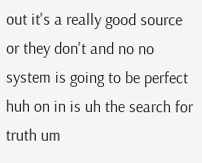out it's a really good source or they don't and no no system is going to be perfect huh on in is uh the search for truth um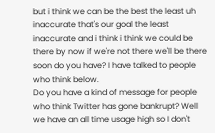but i think we can be the best the least uh inaccurate that's our goal the least inaccurate and i think i think we could be there by now if we're not there we'll be there soon do you have? I have talked to people who think below.
Do you have a kind of message for people who think Twitter has gone bankrupt? Well we have an all time usage high so I don't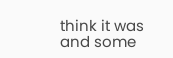think it was and some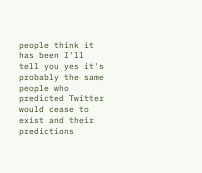people think it has been I'll tell you yes it's probably the same people who predicted Twitter would cease to exist and their predictions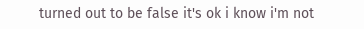turned out to be false it's ok i know i'm not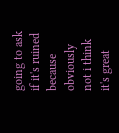going to ask if it's ruined because obviously not i think it's great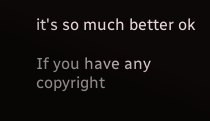it's so much better ok

If you have any copyright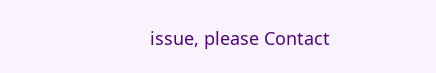issue, please Contact